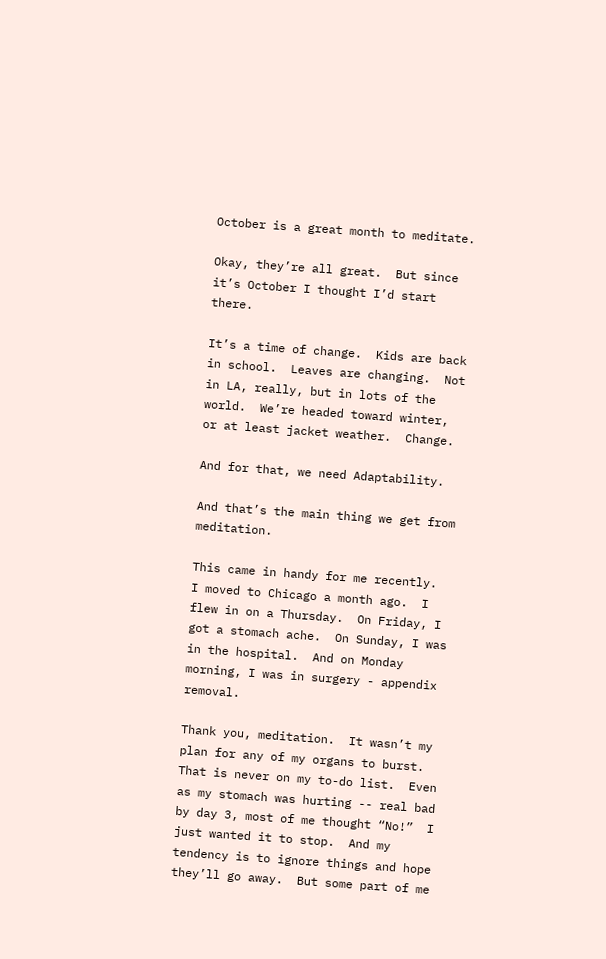October is a great month to meditate.

Okay, they’re all great.  But since it’s October I thought I’d start there.

It’s a time of change.  Kids are back in school.  Leaves are changing.  Not in LA, really, but in lots of the world.  We’re headed toward winter, or at least jacket weather.  Change.

And for that, we need Adaptability.

And that’s the main thing we get from meditation.

This came in handy for me recently.  I moved to Chicago a month ago.  I flew in on a Thursday.  On Friday, I got a stomach ache.  On Sunday, I was in the hospital.  And on Monday morning, I was in surgery - appendix removal.

Thank you, meditation.  It wasn’t my plan for any of my organs to burst.  That is never on my to-do list.  Even as my stomach was hurting -- real bad by day 3, most of me thought “No!”  I just wanted it to stop.  And my tendency is to ignore things and hope they’ll go away.  But some part of me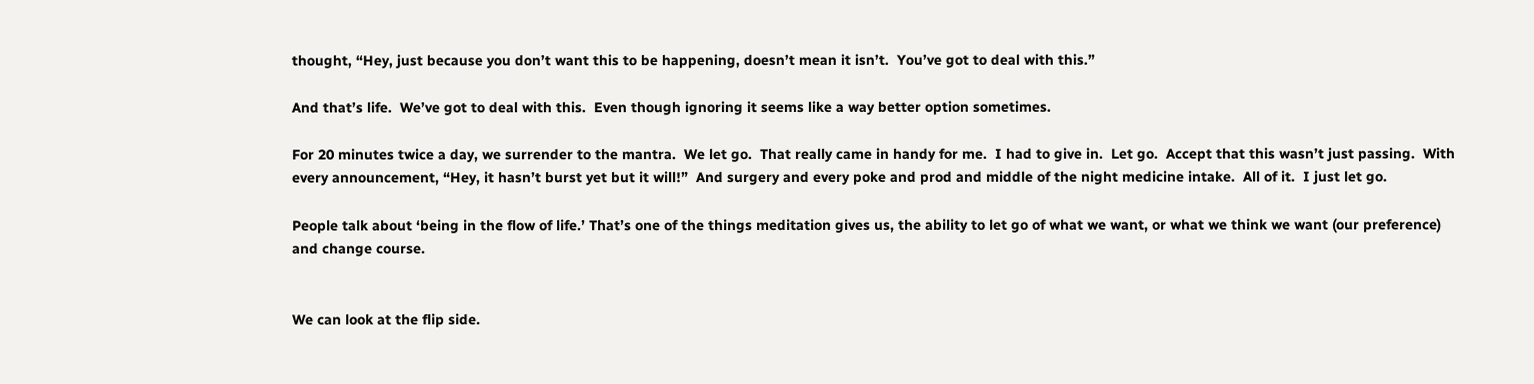thought, “Hey, just because you don’t want this to be happening, doesn’t mean it isn’t.  You’ve got to deal with this.”

And that’s life.  We’ve got to deal with this.  Even though ignoring it seems like a way better option sometimes.

For 20 minutes twice a day, we surrender to the mantra.  We let go.  That really came in handy for me.  I had to give in.  Let go.  Accept that this wasn’t just passing.  With every announcement, “Hey, it hasn’t burst yet but it will!”  And surgery and every poke and prod and middle of the night medicine intake.  All of it.  I just let go.

People talk about ‘being in the flow of life.’ That’s one of the things meditation gives us, the ability to let go of what we want, or what we think we want (our preference) and change course.


We can look at the flip side.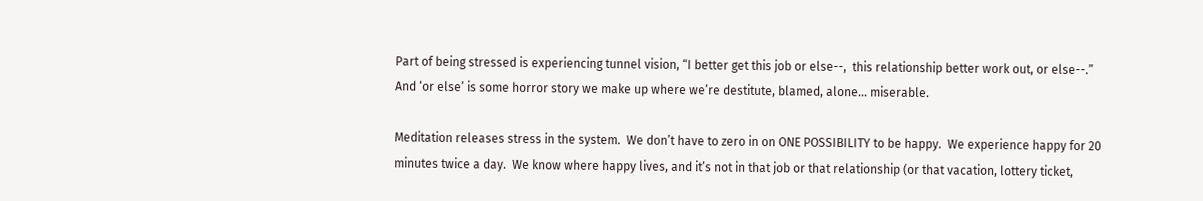Part of being stressed is experiencing tunnel vision, “I better get this job or else--,  this relationship better work out, or else--.”  And ‘or else’ is some horror story we make up where we’re destitute, blamed, alone... miserable.

Meditation releases stress in the system.  We don’t have to zero in on ONE POSSIBILITY to be happy.  We experience happy for 20 minutes twice a day.  We know where happy lives, and it’s not in that job or that relationship (or that vacation, lottery ticket,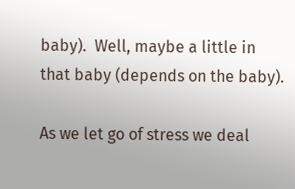baby).  Well, maybe a little in that baby (depends on the baby).

As we let go of stress we deal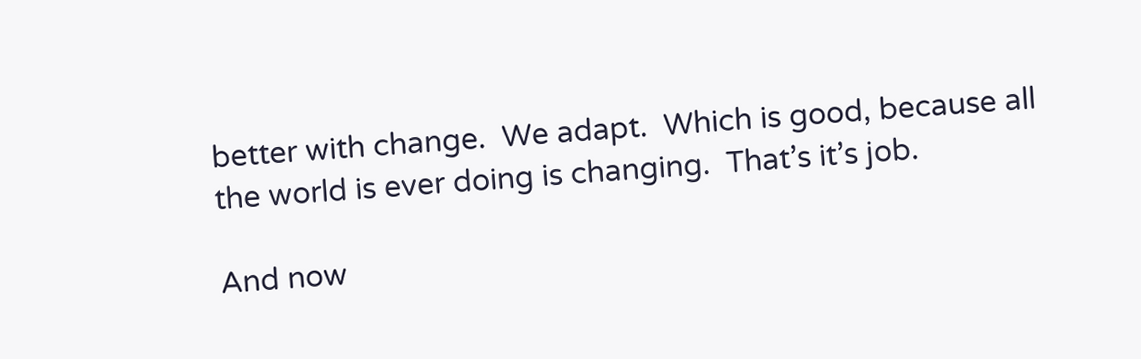better with change.  We adapt.  Which is good, because all the world is ever doing is changing.  That’s it’s job.

And now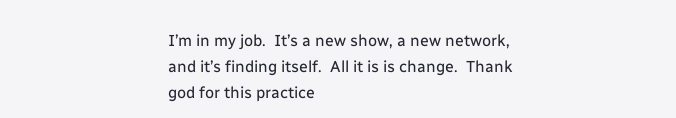I’m in my job.  It’s a new show, a new network, and it’s finding itself.  All it is is change.  Thank god for this practice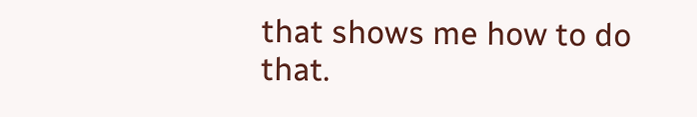that shows me how to do that.